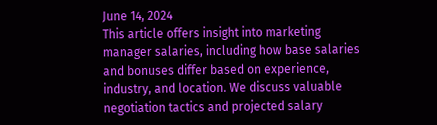June 14, 2024
This article offers insight into marketing manager salaries, including how base salaries and bonuses differ based on experience, industry, and location. We discuss valuable negotiation tactics and projected salary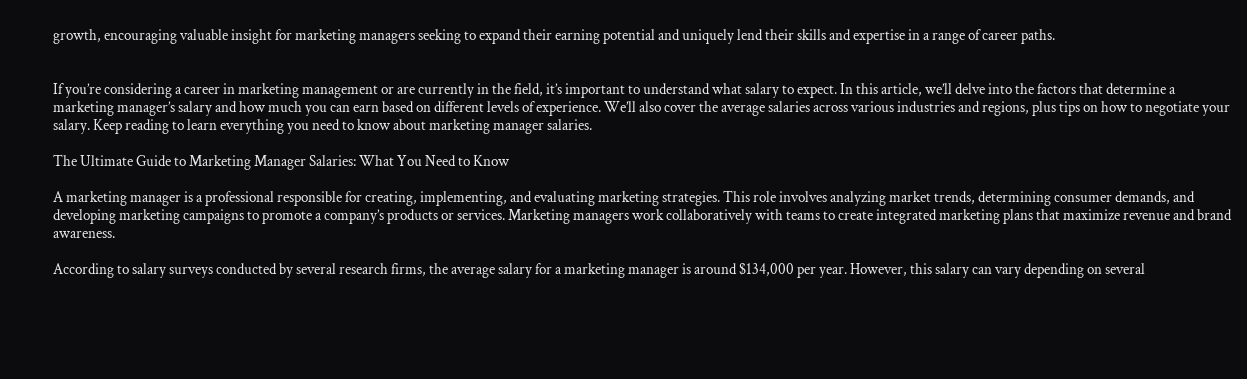growth, encouraging valuable insight for marketing managers seeking to expand their earning potential and uniquely lend their skills and expertise in a range of career paths.


If you’re considering a career in marketing management or are currently in the field, it’s important to understand what salary to expect. In this article, we’ll delve into the factors that determine a marketing manager’s salary and how much you can earn based on different levels of experience. We’ll also cover the average salaries across various industries and regions, plus tips on how to negotiate your salary. Keep reading to learn everything you need to know about marketing manager salaries.

The Ultimate Guide to Marketing Manager Salaries: What You Need to Know

A marketing manager is a professional responsible for creating, implementing, and evaluating marketing strategies. This role involves analyzing market trends, determining consumer demands, and developing marketing campaigns to promote a company’s products or services. Marketing managers work collaboratively with teams to create integrated marketing plans that maximize revenue and brand awareness.

According to salary surveys conducted by several research firms, the average salary for a marketing manager is around $134,000 per year. However, this salary can vary depending on several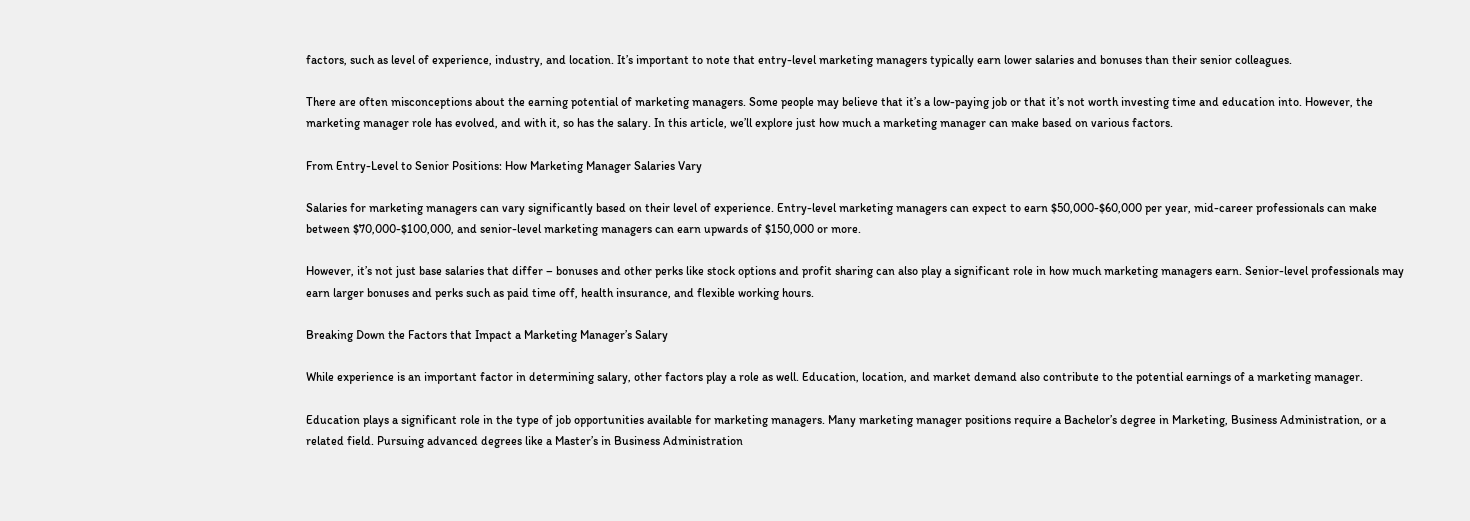factors, such as level of experience, industry, and location. It’s important to note that entry-level marketing managers typically earn lower salaries and bonuses than their senior colleagues.

There are often misconceptions about the earning potential of marketing managers. Some people may believe that it’s a low-paying job or that it’s not worth investing time and education into. However, the marketing manager role has evolved, and with it, so has the salary. In this article, we’ll explore just how much a marketing manager can make based on various factors.

From Entry-Level to Senior Positions: How Marketing Manager Salaries Vary

Salaries for marketing managers can vary significantly based on their level of experience. Entry-level marketing managers can expect to earn $50,000-$60,000 per year, mid-career professionals can make between $70,000-$100,000, and senior-level marketing managers can earn upwards of $150,000 or more.

However, it’s not just base salaries that differ – bonuses and other perks like stock options and profit sharing can also play a significant role in how much marketing managers earn. Senior-level professionals may earn larger bonuses and perks such as paid time off, health insurance, and flexible working hours.

Breaking Down the Factors that Impact a Marketing Manager’s Salary

While experience is an important factor in determining salary, other factors play a role as well. Education, location, and market demand also contribute to the potential earnings of a marketing manager.

Education plays a significant role in the type of job opportunities available for marketing managers. Many marketing manager positions require a Bachelor’s degree in Marketing, Business Administration, or a related field. Pursuing advanced degrees like a Master’s in Business Administration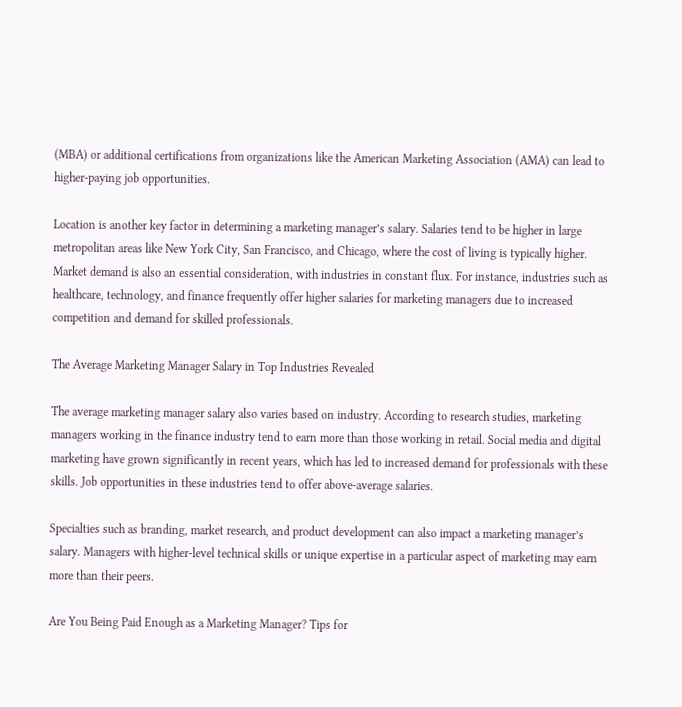(MBA) or additional certifications from organizations like the American Marketing Association (AMA) can lead to higher-paying job opportunities.

Location is another key factor in determining a marketing manager’s salary. Salaries tend to be higher in large metropolitan areas like New York City, San Francisco, and Chicago, where the cost of living is typically higher. Market demand is also an essential consideration, with industries in constant flux. For instance, industries such as healthcare, technology, and finance frequently offer higher salaries for marketing managers due to increased competition and demand for skilled professionals.

The Average Marketing Manager Salary in Top Industries Revealed

The average marketing manager salary also varies based on industry. According to research studies, marketing managers working in the finance industry tend to earn more than those working in retail. Social media and digital marketing have grown significantly in recent years, which has led to increased demand for professionals with these skills. Job opportunities in these industries tend to offer above-average salaries.

Specialties such as branding, market research, and product development can also impact a marketing manager’s salary. Managers with higher-level technical skills or unique expertise in a particular aspect of marketing may earn more than their peers.

Are You Being Paid Enough as a Marketing Manager? Tips for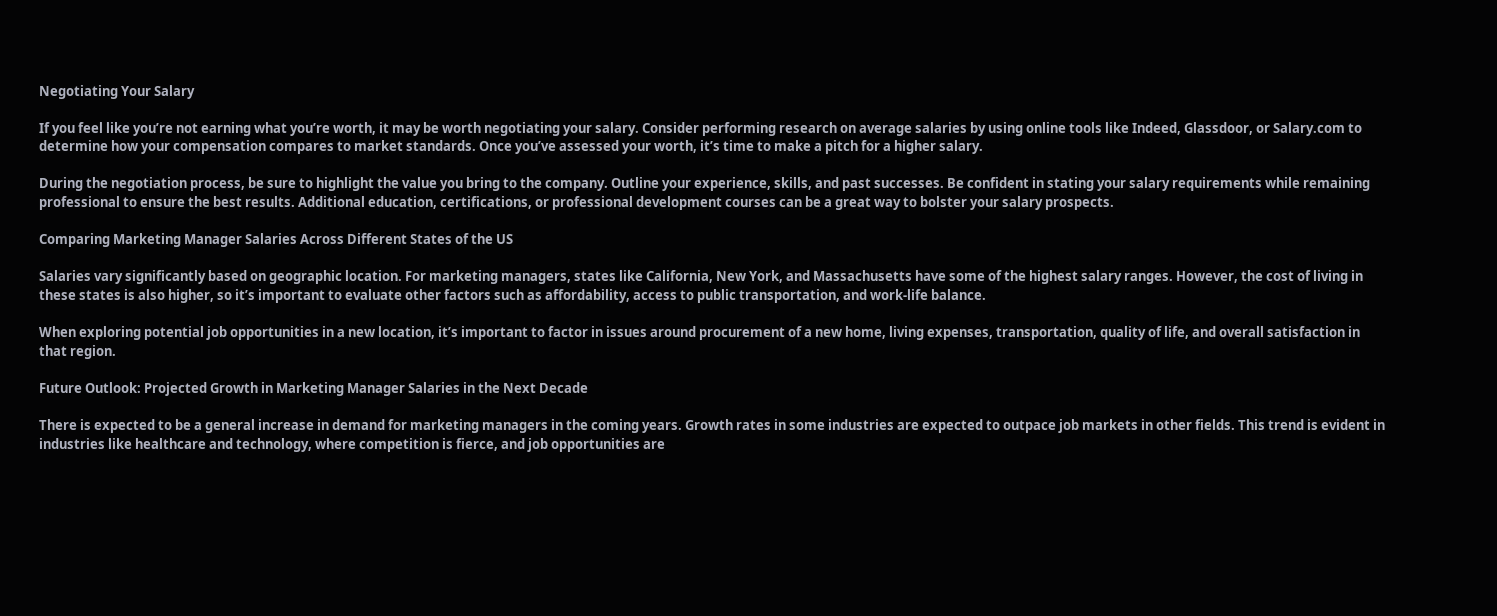Negotiating Your Salary

If you feel like you’re not earning what you’re worth, it may be worth negotiating your salary. Consider performing research on average salaries by using online tools like Indeed, Glassdoor, or Salary.com to determine how your compensation compares to market standards. Once you’ve assessed your worth, it’s time to make a pitch for a higher salary.

During the negotiation process, be sure to highlight the value you bring to the company. Outline your experience, skills, and past successes. Be confident in stating your salary requirements while remaining professional to ensure the best results. Additional education, certifications, or professional development courses can be a great way to bolster your salary prospects.

Comparing Marketing Manager Salaries Across Different States of the US

Salaries vary significantly based on geographic location. For marketing managers, states like California, New York, and Massachusetts have some of the highest salary ranges. However, the cost of living in these states is also higher, so it’s important to evaluate other factors such as affordability, access to public transportation, and work-life balance.

When exploring potential job opportunities in a new location, it’s important to factor in issues around procurement of a new home, living expenses, transportation, quality of life, and overall satisfaction in that region.

Future Outlook: Projected Growth in Marketing Manager Salaries in the Next Decade

There is expected to be a general increase in demand for marketing managers in the coming years. Growth rates in some industries are expected to outpace job markets in other fields. This trend is evident in industries like healthcare and technology, where competition is fierce, and job opportunities are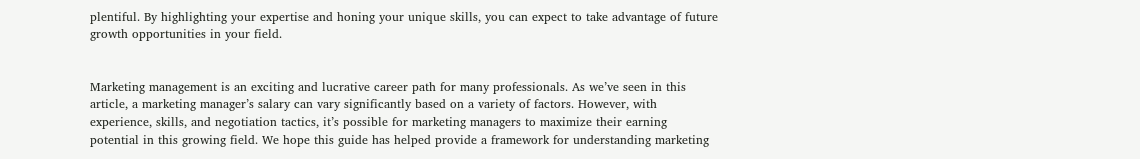plentiful. By highlighting your expertise and honing your unique skills, you can expect to take advantage of future growth opportunities in your field.


Marketing management is an exciting and lucrative career path for many professionals. As we’ve seen in this article, a marketing manager’s salary can vary significantly based on a variety of factors. However, with experience, skills, and negotiation tactics, it’s possible for marketing managers to maximize their earning potential in this growing field. We hope this guide has helped provide a framework for understanding marketing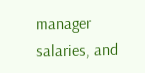manager salaries, and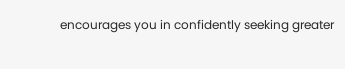encourages you in confidently seeking greater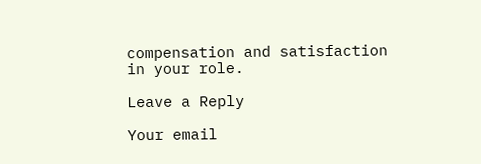compensation and satisfaction in your role.

Leave a Reply

Your email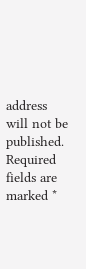address will not be published. Required fields are marked *